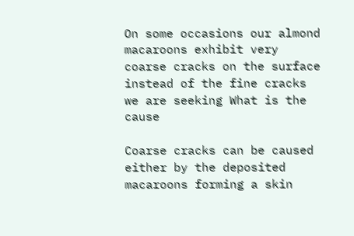On some occasions our almond macaroons exhibit very coarse cracks on the surface instead of the fine cracks we are seeking What is the cause

Coarse cracks can be caused either by the deposited macaroons forming a skin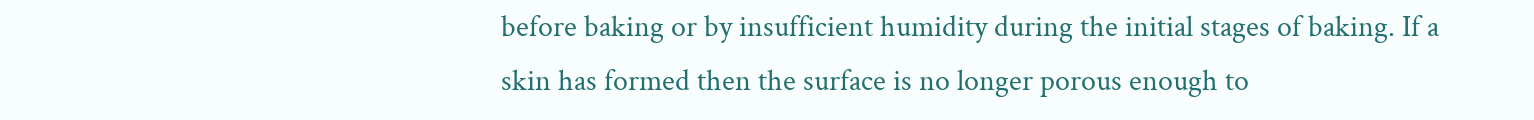before baking or by insufficient humidity during the initial stages of baking. If a skin has formed then the surface is no longer porous enough to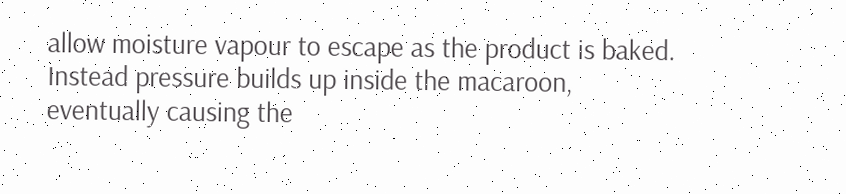allow moisture vapour to escape as the product is baked. Instead pressure builds up inside the macaroon, eventually causing the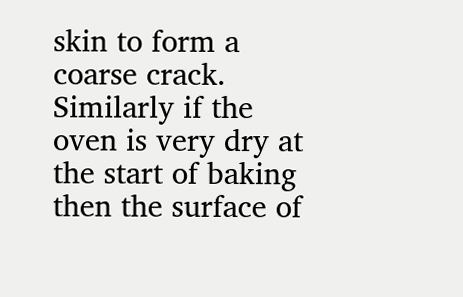skin to form a coarse crack. Similarly if the oven is very dry at the start of baking then the surface of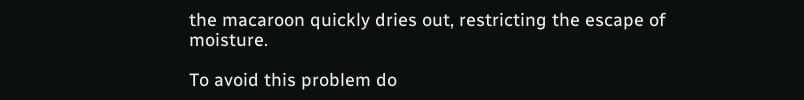the macaroon quickly dries out, restricting the escape of moisture.

To avoid this problem do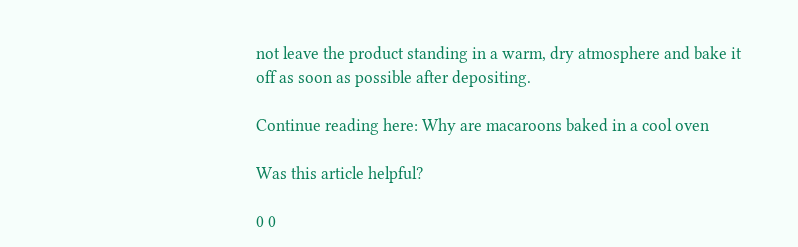not leave the product standing in a warm, dry atmosphere and bake it off as soon as possible after depositing.

Continue reading here: Why are macaroons baked in a cool oven

Was this article helpful?

0 0